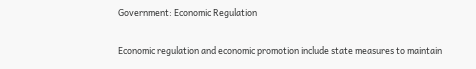Government: Economic Regulation

Economic regulation and economic promotion include state measures to maintain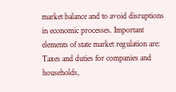market balance and to avoid disruptions in economic processes. Important elements of state market regulation are: Taxes and duties for companies and households,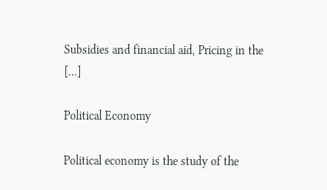Subsidies and financial aid, Pricing in the […]

Political Economy

Political economy is the study of the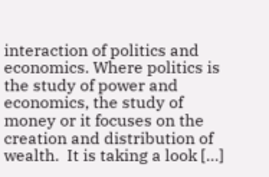interaction of politics and economics. Where politics is the study of power and economics, the study of money or it focuses on the creation and distribution of wealth.  It is taking a look […]